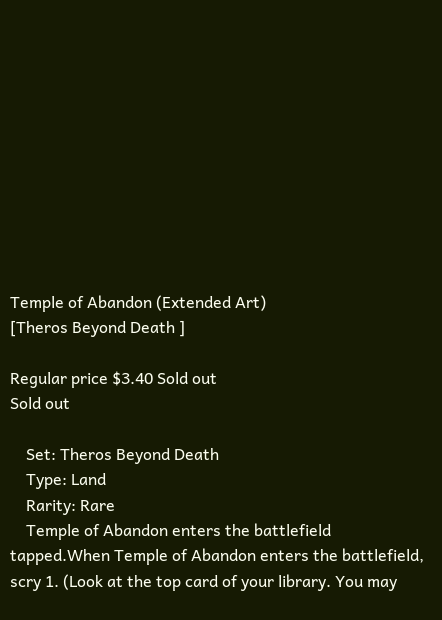Temple of Abandon (Extended Art)
[Theros Beyond Death ]

Regular price $3.40 Sold out
Sold out

    Set: Theros Beyond Death
    Type: Land
    Rarity: Rare
    Temple of Abandon enters the battlefield tapped.When Temple of Abandon enters the battlefield, scry 1. (Look at the top card of your library. You may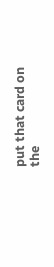put that card on the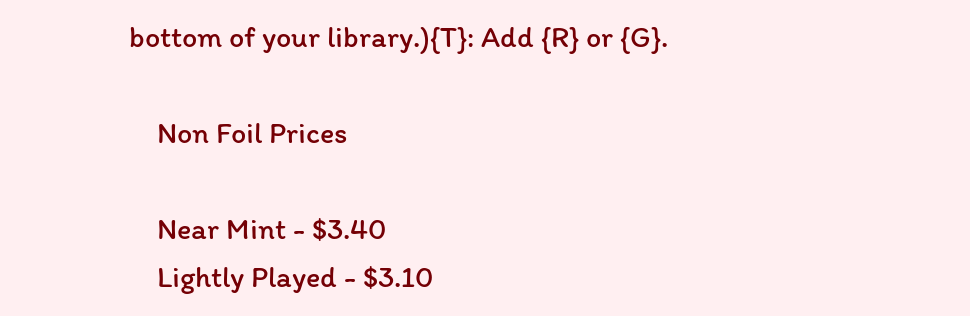bottom of your library.){T}: Add {R} or {G}.

    Non Foil Prices

    Near Mint - $3.40
    Lightly Played - $3.10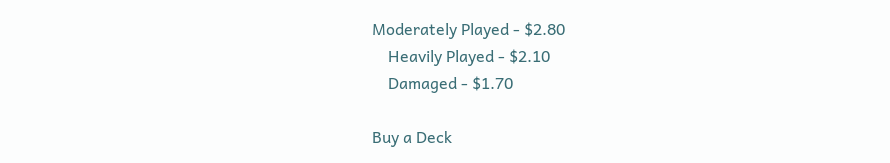Moderately Played - $2.80
    Heavily Played - $2.10
    Damaged - $1.70

Buy a Deck